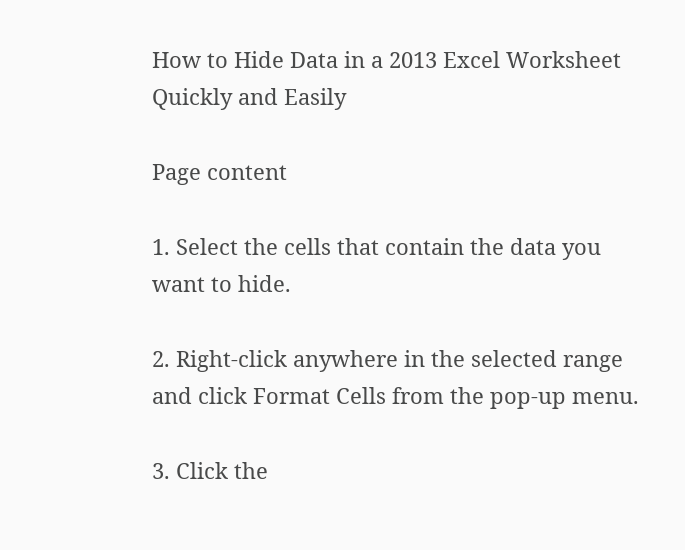How to Hide Data in a 2013 Excel Worksheet Quickly and Easily

Page content

1. Select the cells that contain the data you want to hide.

2. Right-click anywhere in the selected range and click Format Cells from the pop-up menu.

3. Click the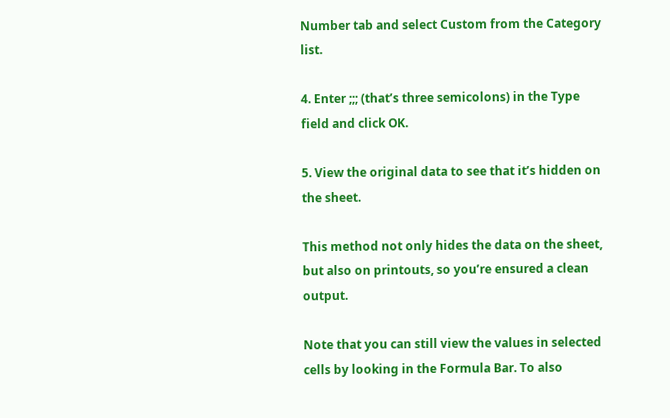Number tab and select Custom from the Category list.

4. Enter ;;; (that’s three semicolons) in the Type field and click OK.

5. View the original data to see that it’s hidden on the sheet.

This method not only hides the data on the sheet, but also on printouts, so you’re ensured a clean output.

Note that you can still view the values in selected cells by looking in the Formula Bar. To also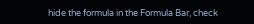hide the formula in the Formula Bar, check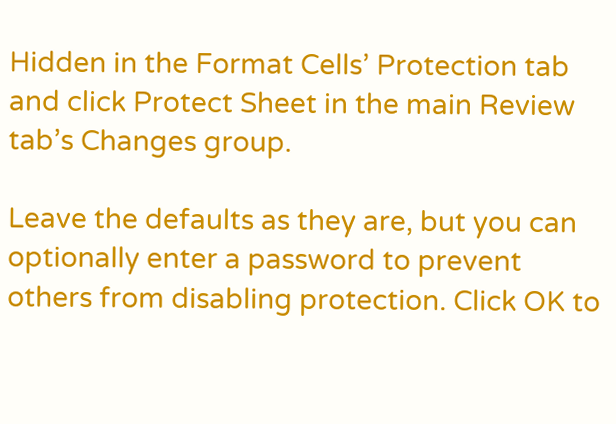Hidden in the Format Cells’ Protection tab and click Protect Sheet in the main Review tab’s Changes group.

Leave the defaults as they are, but you can optionally enter a password to prevent others from disabling protection. Click OK to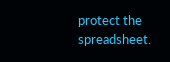protect the spreadsheet.